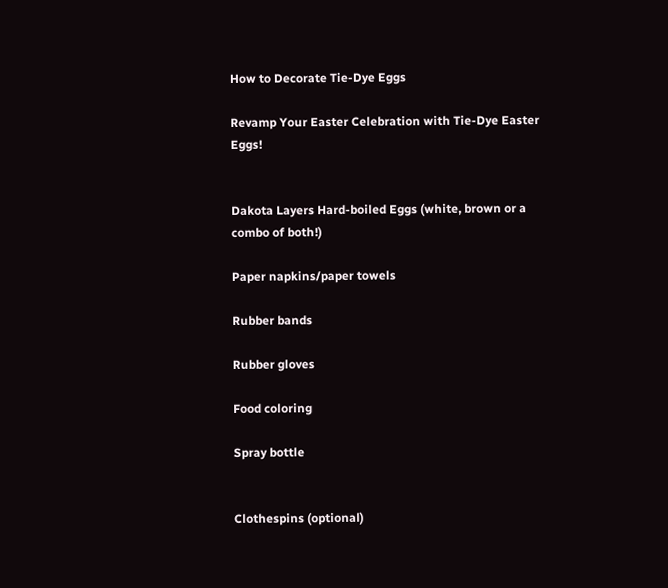How to Decorate Tie-Dye Eggs

Revamp Your Easter Celebration with Tie-Dye Easter Eggs!


Dakota Layers Hard-boiled Eggs (white, brown or a combo of both!)

Paper napkins/paper towels

Rubber bands

Rubber gloves

Food coloring

Spray bottle


Clothespins (optional)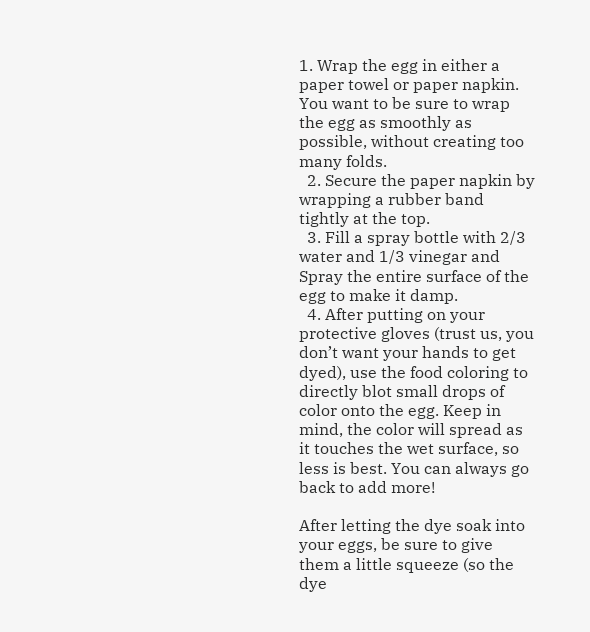1. Wrap the egg in either a paper towel or paper napkin. You want to be sure to wrap the egg as smoothly as possible, without creating too many folds.
  2. Secure the paper napkin by wrapping a rubber band tightly at the top.
  3. Fill a spray bottle with 2/3 water and 1/3 vinegar and Spray the entire surface of the egg to make it damp.
  4. After putting on your protective gloves (trust us, you don’t want your hands to get dyed), use the food coloring to directly blot small drops of color onto the egg. Keep in mind, the color will spread as it touches the wet surface, so less is best. You can always go back to add more!

After letting the dye soak into your eggs, be sure to give them a little squeeze (so the dye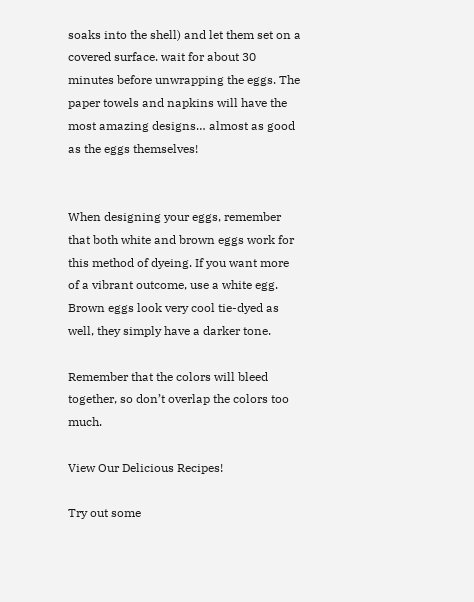soaks into the shell) and let them set on a covered surface. wait for about 30 minutes before unwrapping the eggs. The paper towels and napkins will have the most amazing designs… almost as good as the eggs themselves!


When designing your eggs, remember that both white and brown eggs work for this method of dyeing. If you want more of a vibrant outcome, use a white egg. Brown eggs look very cool tie-dyed as well, they simply have a darker tone.

Remember that the colors will bleed together, so don’t overlap the colors too much.

View Our Delicious Recipes!

Try out some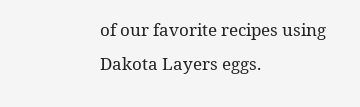of our favorite recipes using Dakota Layers eggs.